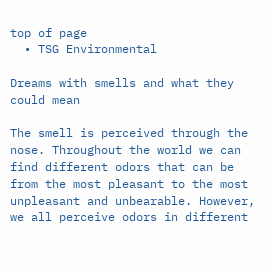top of page
  • TSG Environmental

Dreams with smells and what they could mean

The smell is perceived through the nose. Throughout the world we can find different odors that can be from the most pleasant to the most unpleasant and unbearable. However, we all perceive odors in different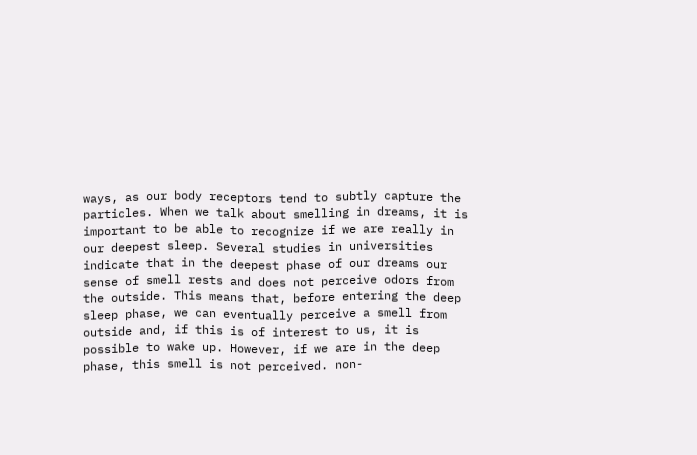ways, as our body receptors tend to subtly capture the particles. When we talk about smelling in dreams, it is important to be able to recognize if we are really in our deepest sleep. Several studies in universities indicate that in the deepest phase of our dreams our sense of smell rests and does not perceive odors from the outside. This means that, before entering the deep sleep phase, we can eventually perceive a smell from outside and, if this is of interest to us, it is possible to wake up. However, if we are in the deep phase, this smell is not perceived. non-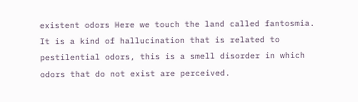existent odors Here we touch the land called fantosmia. It is a kind of hallucination that is related to pestilential odors, this is a smell disorder in which odors that do not exist are perceived.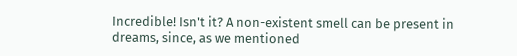Incredible! Isn't it? A non-existent smell can be present in dreams, since, as we mentioned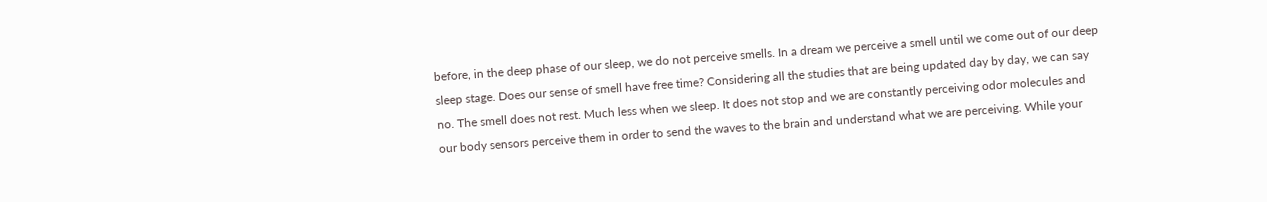before, in the deep phase of our sleep, we do not perceive smells. In a dream we perceive a smell until we come out of our deep sleep stage. Does our sense of smell have free time? Considering all the studies that are being updated day by day, we can say no. The smell does not rest. Much less when we sleep. It does not stop and we are constantly perceiving odor molecules and our body sensors perceive them in order to send the waves to the brain and understand what we are perceiving. While your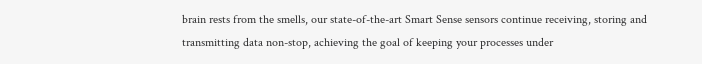brain rests from the smells, our state-of-the-art Smart Sense sensors continue receiving, storing and transmitting data non-stop, achieving the goal of keeping your processes under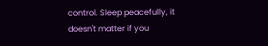control. Sleep peacefully, it doesn't matter if you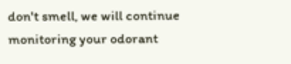don't smell, we will continue monitoring your odorant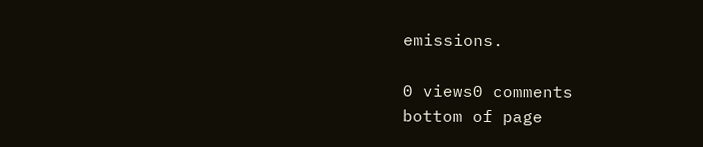emissions.

0 views0 comments
bottom of page